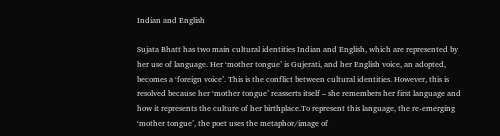Indian and English

Sujata Bhatt has two main cultural identities Indian and English, which are represented by her use of language. Her ‘mother tongue’ is Gujerati, and her English voice, an adopted, becomes a ‘foreign voice’. This is the conflict between cultural identities. However, this is resolved because her ‘mother tongue’ reasserts itself – she remembers her first language and how it represents the culture of her birthplace.To represent this language, the re-emerging ‘mother tongue’, the poet uses the metaphor/image of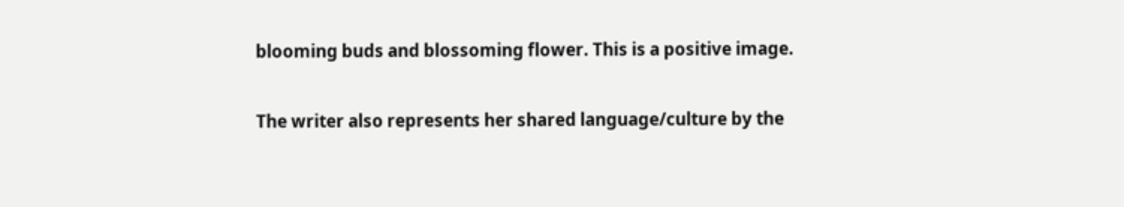blooming buds and blossoming flower. This is a positive image.

The writer also represents her shared language/culture by the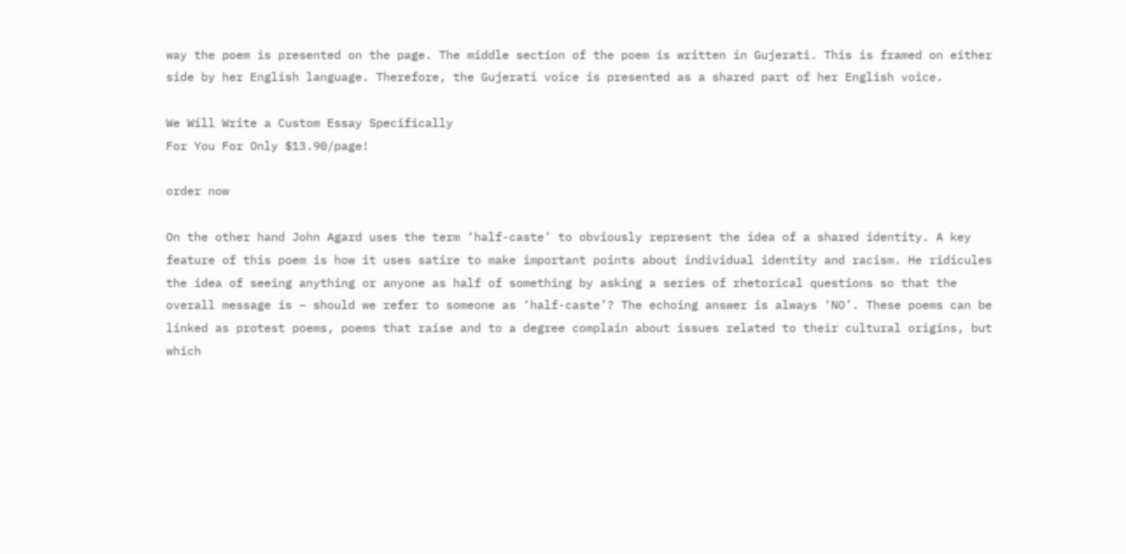way the poem is presented on the page. The middle section of the poem is written in Gujerati. This is framed on either side by her English language. Therefore, the Gujerati voice is presented as a shared part of her English voice.

We Will Write a Custom Essay Specifically
For You For Only $13.90/page!

order now

On the other hand John Agard uses the term ‘half-caste’ to obviously represent the idea of a shared identity. A key feature of this poem is how it uses satire to make important points about individual identity and racism. He ridicules the idea of seeing anything or anyone as half of something by asking a series of rhetorical questions so that the overall message is – should we refer to someone as ‘half-caste’? The echoing answer is always ‘NO’. These poems can be linked as protest poems, poems that raise and to a degree complain about issues related to their cultural origins, but which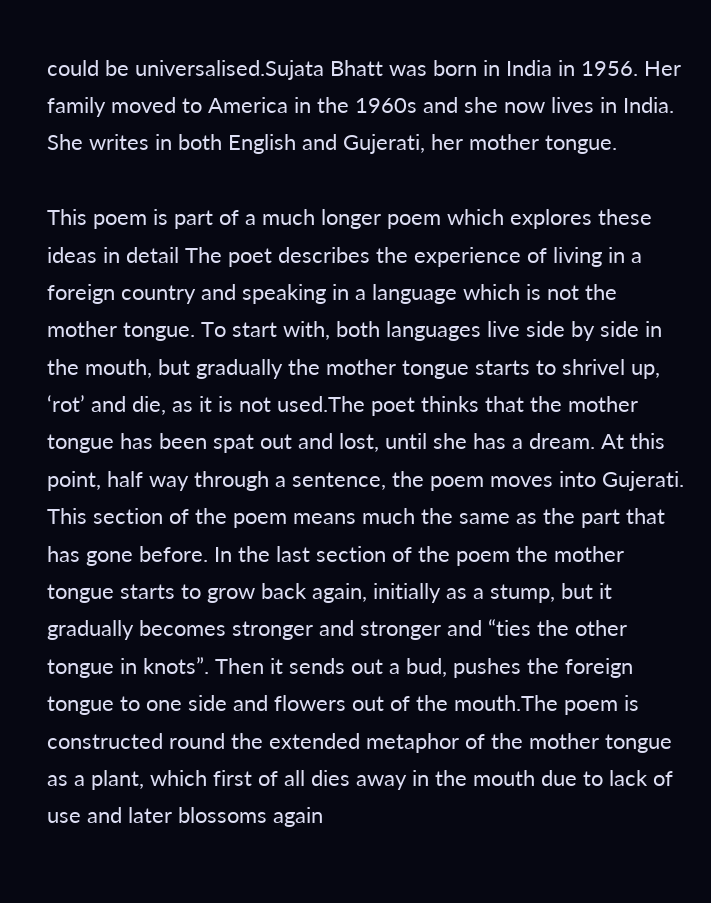could be universalised.Sujata Bhatt was born in India in 1956. Her family moved to America in the 1960s and she now lives in India. She writes in both English and Gujerati, her mother tongue.

This poem is part of a much longer poem which explores these ideas in detail The poet describes the experience of living in a foreign country and speaking in a language which is not the mother tongue. To start with, both languages live side by side in the mouth, but gradually the mother tongue starts to shrivel up, ‘rot’ and die, as it is not used.The poet thinks that the mother tongue has been spat out and lost, until she has a dream. At this point, half way through a sentence, the poem moves into Gujerati. This section of the poem means much the same as the part that has gone before. In the last section of the poem the mother tongue starts to grow back again, initially as a stump, but it gradually becomes stronger and stronger and “ties the other tongue in knots”. Then it sends out a bud, pushes the foreign tongue to one side and flowers out of the mouth.The poem is constructed round the extended metaphor of the mother tongue as a plant, which first of all dies away in the mouth due to lack of use and later blossoms again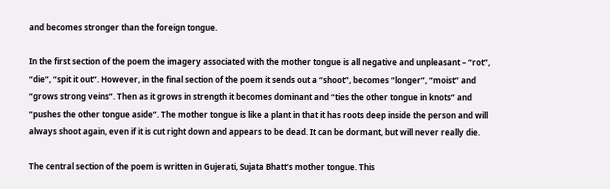and becomes stronger than the foreign tongue.

In the first section of the poem the imagery associated with the mother tongue is all negative and unpleasant – “rot”, “die”, “spit it out”. However, in the final section of the poem it sends out a “shoot”, becomes “longer”, “moist” and “grows strong veins”. Then as it grows in strength it becomes dominant and “ties the other tongue in knots” and “pushes the other tongue aside”. The mother tongue is like a plant in that it has roots deep inside the person and will always shoot again, even if it is cut right down and appears to be dead. It can be dormant, but will never really die.

The central section of the poem is written in Gujerati, Sujata Bhatt’s mother tongue. This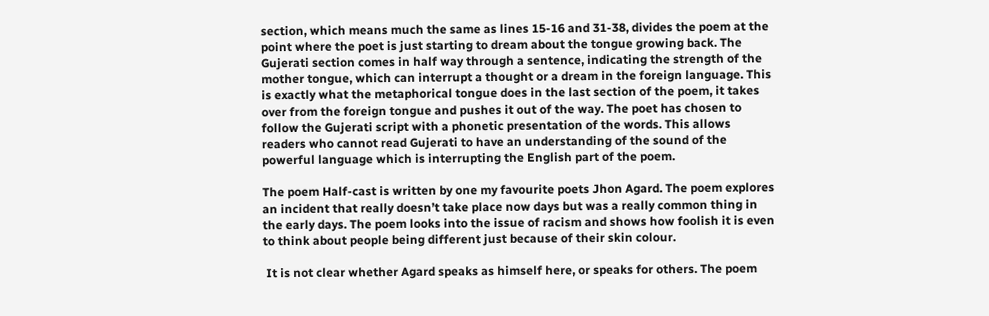section, which means much the same as lines 15-16 and 31-38, divides the poem at the point where the poet is just starting to dream about the tongue growing back. The Gujerati section comes in half way through a sentence, indicating the strength of the mother tongue, which can interrupt a thought or a dream in the foreign language. This is exactly what the metaphorical tongue does in the last section of the poem, it takes over from the foreign tongue and pushes it out of the way. The poet has chosen to follow the Gujerati script with a phonetic presentation of the words. This allows readers who cannot read Gujerati to have an understanding of the sound of the powerful language which is interrupting the English part of the poem.

The poem Half-cast is written by one my favourite poets Jhon Agard. The poem explores an incident that really doesn’t take place now days but was a really common thing in the early days. The poem looks into the issue of racism and shows how foolish it is even to think about people being different just because of their skin colour.

 It is not clear whether Agard speaks as himself here, or speaks for others. The poem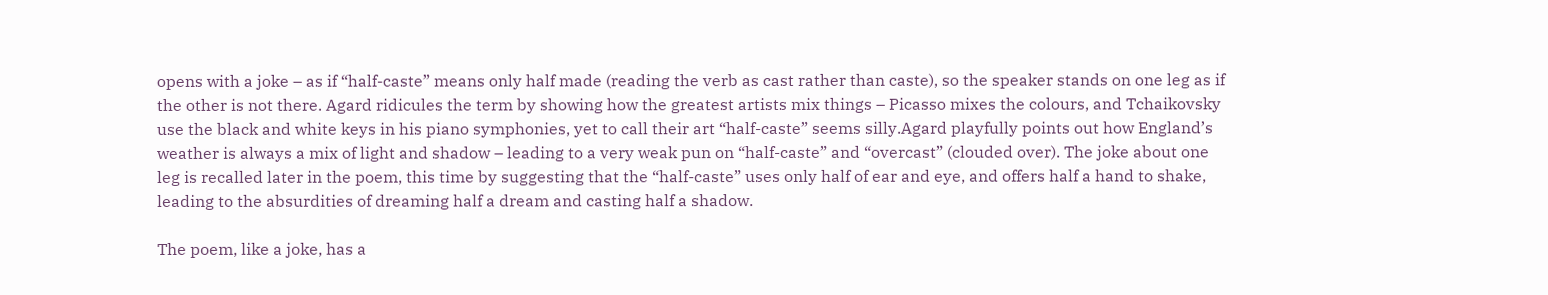opens with a joke – as if “half-caste” means only half made (reading the verb as cast rather than caste), so the speaker stands on one leg as if the other is not there. Agard ridicules the term by showing how the greatest artists mix things – Picasso mixes the colours, and Tchaikovsky use the black and white keys in his piano symphonies, yet to call their art “half-caste” seems silly.Agard playfully points out how England’s weather is always a mix of light and shadow – leading to a very weak pun on “half-caste” and “overcast” (clouded over). The joke about one leg is recalled later in the poem, this time by suggesting that the “half-caste” uses only half of ear and eye, and offers half a hand to shake, leading to the absurdities of dreaming half a dream and casting half a shadow.

The poem, like a joke, has a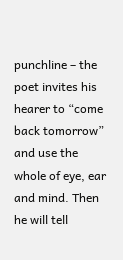punchline – the poet invites his hearer to “come back tomorrow” and use the whole of eye, ear and mind. Then he will tell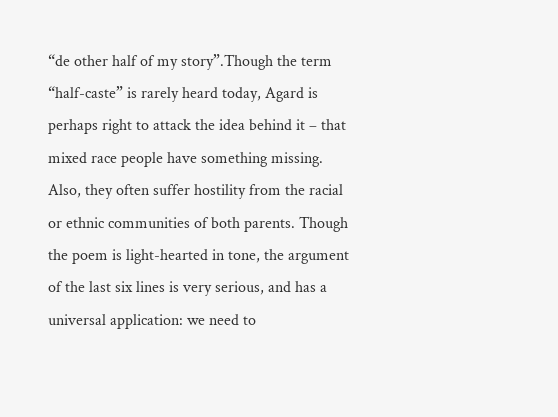“de other half of my story”.Though the term “half-caste” is rarely heard today, Agard is perhaps right to attack the idea behind it – that mixed race people have something missing. Also, they often suffer hostility from the racial or ethnic communities of both parents. Though the poem is light-hearted in tone, the argument of the last six lines is very serious, and has a universal application: we need to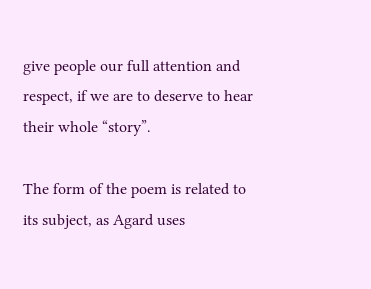give people our full attention and respect, if we are to deserve to hear their whole “story”.

The form of the poem is related to its subject, as Agard uses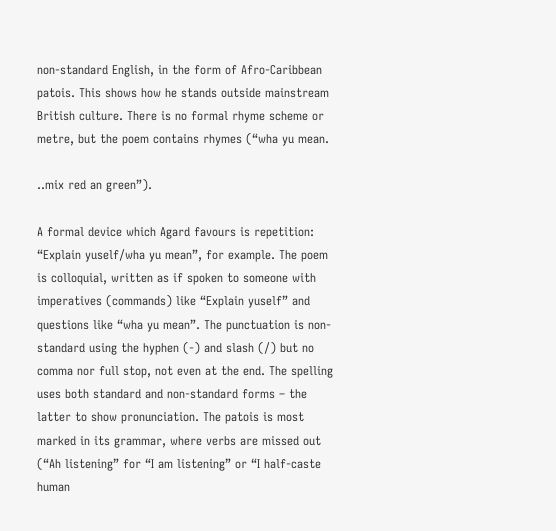non-standard English, in the form of Afro-Caribbean patois. This shows how he stands outside mainstream British culture. There is no formal rhyme scheme or metre, but the poem contains rhymes (“wha yu mean.

..mix red an green”).

A formal device which Agard favours is repetition: “Explain yuself/wha yu mean”, for example. The poem is colloquial, written as if spoken to someone with imperatives (commands) like “Explain yuself” and questions like “wha yu mean”. The punctuation is non-standard using the hyphen (-) and slash (/) but no comma nor full stop, not even at the end. The spelling uses both standard and non-standard forms – the latter to show pronunciation. The patois is most marked in its grammar, where verbs are missed out (“Ah listening” for “I am listening” or “I half-caste human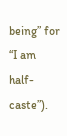being” for “I am half-caste”).